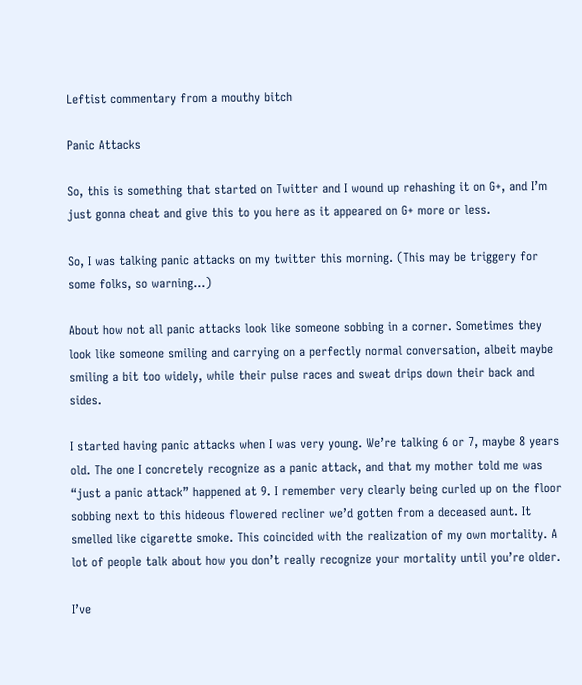Leftist commentary from a mouthy bitch

Panic Attacks

So, this is something that started on Twitter and I wound up rehashing it on G+, and I’m just gonna cheat and give this to you here as it appeared on G+ more or less.

So, I was talking panic attacks on my twitter this morning. (This may be triggery for some folks, so warning…)

About how not all panic attacks look like someone sobbing in a corner. Sometimes they look like someone smiling and carrying on a perfectly normal conversation, albeit maybe smiling a bit too widely, while their pulse races and sweat drips down their back and sides.

I started having panic attacks when I was very young. We’re talking 6 or 7, maybe 8 years old. The one I concretely recognize as a panic attack, and that my mother told me was “just a panic attack” happened at 9. I remember very clearly being curled up on the floor sobbing next to this hideous flowered recliner we’d gotten from a deceased aunt. It smelled like cigarette smoke. This coincided with the realization of my own mortality. A lot of people talk about how you don’t really recognize your mortality until you’re older.

I’ve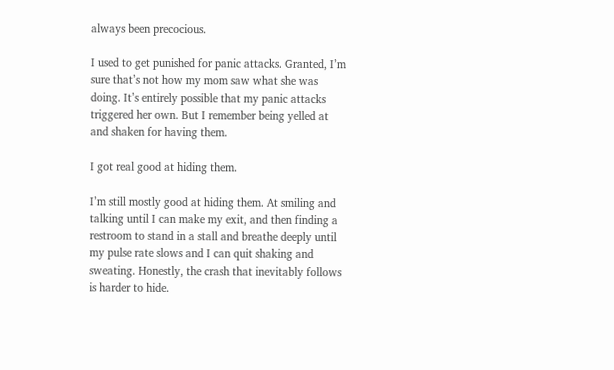always been precocious.

I used to get punished for panic attacks. Granted, I’m sure that’s not how my mom saw what she was doing. It’s entirely possible that my panic attacks triggered her own. But I remember being yelled at and shaken for having them.

I got real good at hiding them.

I’m still mostly good at hiding them. At smiling and talking until I can make my exit, and then finding a restroom to stand in a stall and breathe deeply until my pulse rate slows and I can quit shaking and sweating. Honestly, the crash that inevitably follows is harder to hide.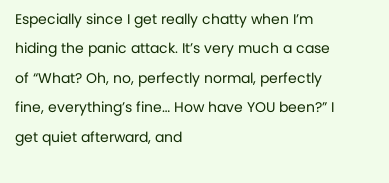Especially since I get really chatty when I’m hiding the panic attack. It’s very much a case of “What? Oh, no, perfectly normal, perfectly fine, everything’s fine… How have YOU been?” I get quiet afterward, and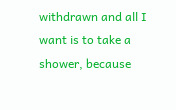withdrawn and all I want is to take a shower, because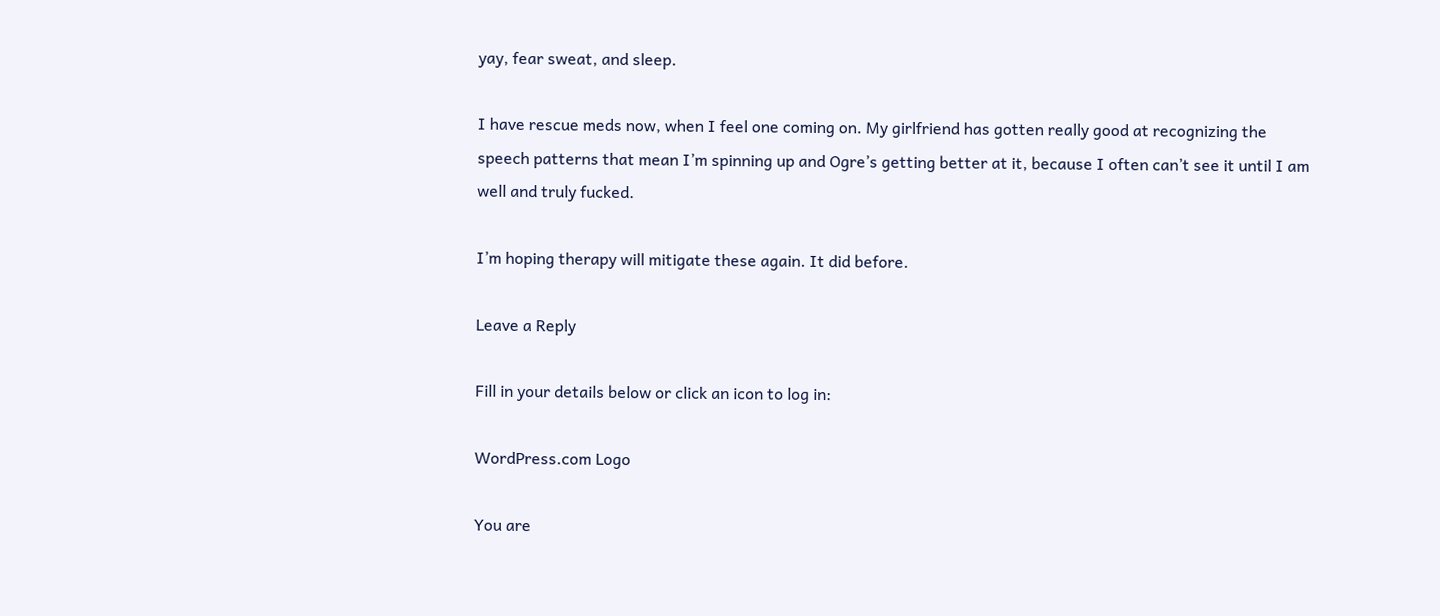yay, fear sweat, and sleep.

I have rescue meds now, when I feel one coming on. My girlfriend has gotten really good at recognizing the speech patterns that mean I’m spinning up and Ogre’s getting better at it, because I often can’t see it until I am well and truly fucked.

I’m hoping therapy will mitigate these again. It did before.

Leave a Reply

Fill in your details below or click an icon to log in:

WordPress.com Logo

You are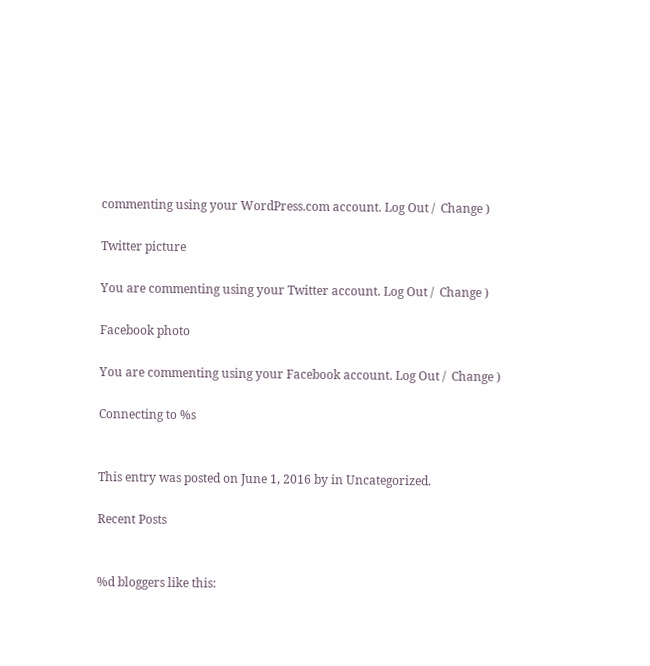commenting using your WordPress.com account. Log Out /  Change )

Twitter picture

You are commenting using your Twitter account. Log Out /  Change )

Facebook photo

You are commenting using your Facebook account. Log Out /  Change )

Connecting to %s


This entry was posted on June 1, 2016 by in Uncategorized.

Recent Posts


%d bloggers like this: